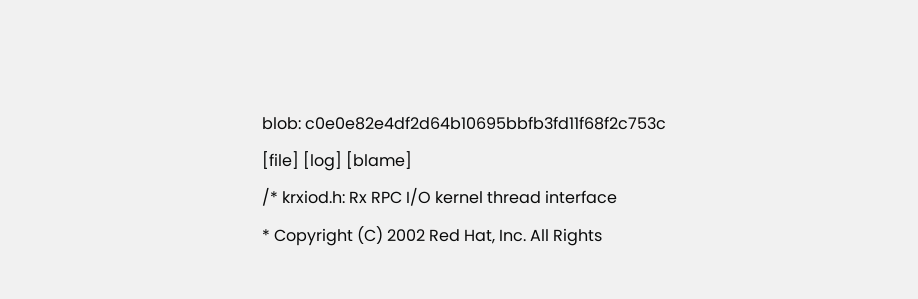blob: c0e0e82e4df2d64b10695bbfb3fd11f68f2c753c [file] [log] [blame]
/* krxiod.h: Rx RPC I/O kernel thread interface
* Copyright (C) 2002 Red Hat, Inc. All Rights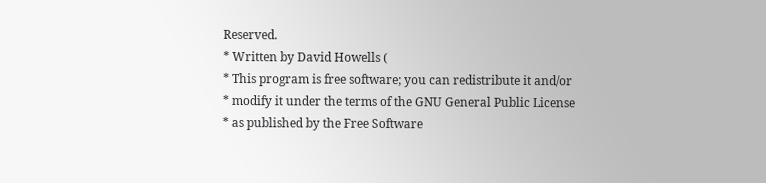Reserved.
* Written by David Howells (
* This program is free software; you can redistribute it and/or
* modify it under the terms of the GNU General Public License
* as published by the Free Software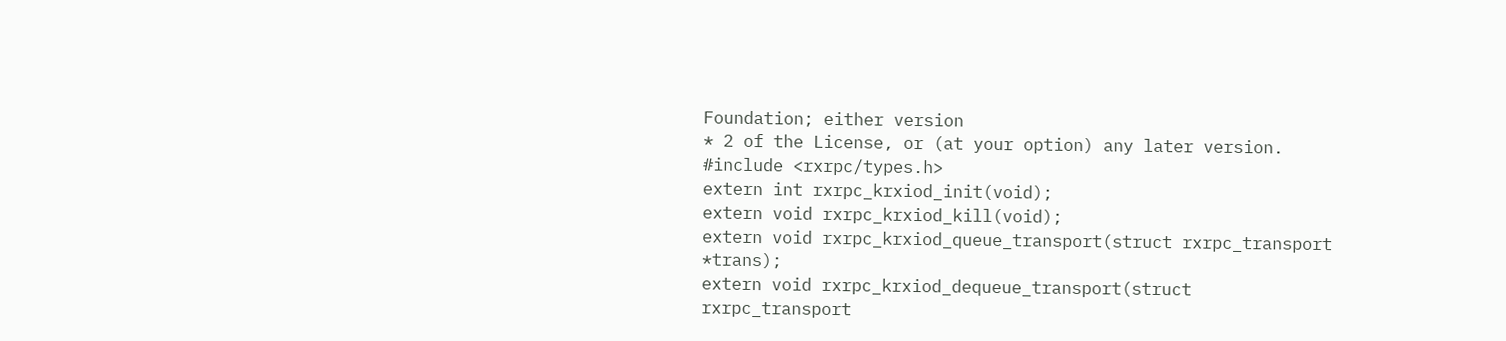Foundation; either version
* 2 of the License, or (at your option) any later version.
#include <rxrpc/types.h>
extern int rxrpc_krxiod_init(void);
extern void rxrpc_krxiod_kill(void);
extern void rxrpc_krxiod_queue_transport(struct rxrpc_transport *trans);
extern void rxrpc_krxiod_dequeue_transport(struct rxrpc_transport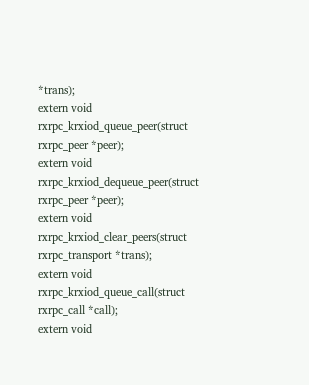*trans);
extern void rxrpc_krxiod_queue_peer(struct rxrpc_peer *peer);
extern void rxrpc_krxiod_dequeue_peer(struct rxrpc_peer *peer);
extern void rxrpc_krxiod_clear_peers(struct rxrpc_transport *trans);
extern void rxrpc_krxiod_queue_call(struct rxrpc_call *call);
extern void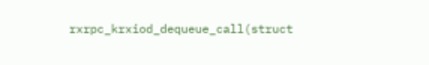rxrpc_krxiod_dequeue_call(struct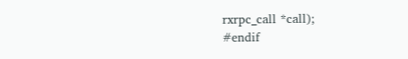rxrpc_call *call);
#endif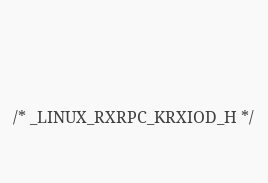/* _LINUX_RXRPC_KRXIOD_H */